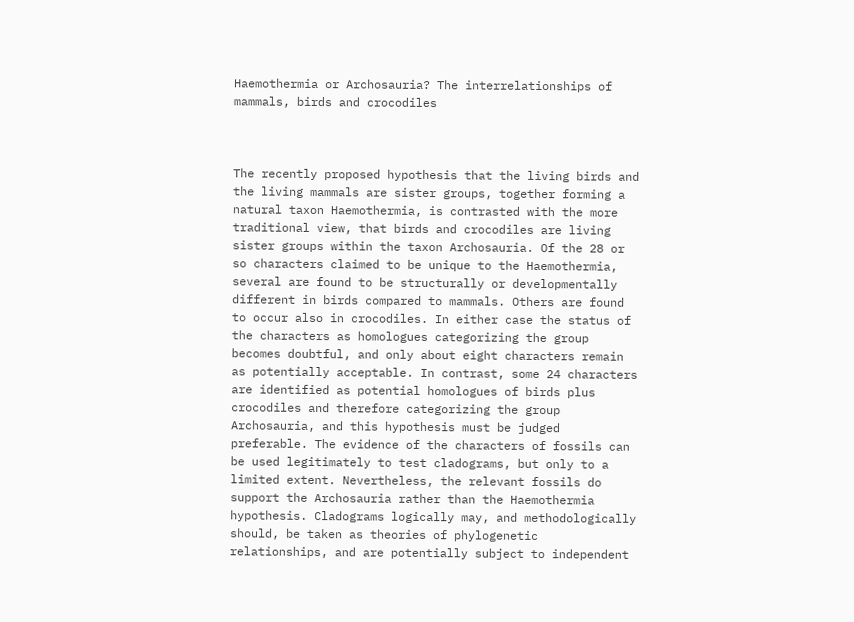Haemothermia or Archosauria? The interrelationships of mammals, birds and crocodiles



The recently proposed hypothesis that the living birds and the living mammals are sister groups, together forming a natural taxon Haemothermia, is contrasted with the more traditional view, that birds and crocodiles are living sister groups within the taxon Archosauria. Of the 28 or so characters claimed to be unique to the Haemothermia, several are found to be structurally or developmentally different in birds compared to mammals. Others are found to occur also in crocodiles. In either case the status of the characters as homologues categorizing the group becomes doubtful, and only about eight characters remain as potentially acceptable. In contrast, some 24 characters are identified as potential homologues of birds plus crocodiles and therefore categorizing the group Archosauria, and this hypothesis must be judged preferable. The evidence of the characters of fossils can be used legitimately to test cladograms, but only to a limited extent. Nevertheless, the relevant fossils do support the Archosauria rather than the Haemothermia hypothesis. Cladograms logically may, and methodologically should, be taken as theories of phylogenetic relationships, and are potentially subject to independent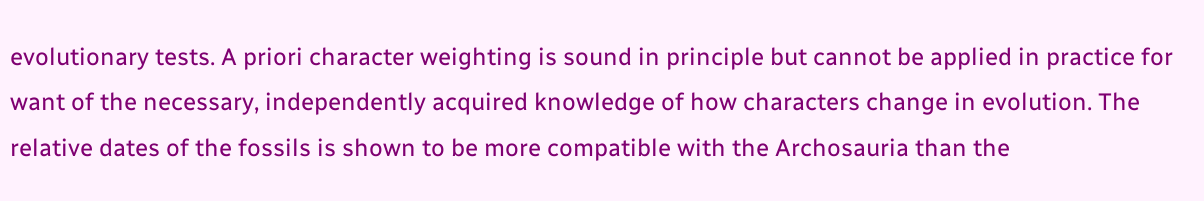evolutionary tests. A priori character weighting is sound in principle but cannot be applied in practice for want of the necessary, independently acquired knowledge of how characters change in evolution. The relative dates of the fossils is shown to be more compatible with the Archosauria than the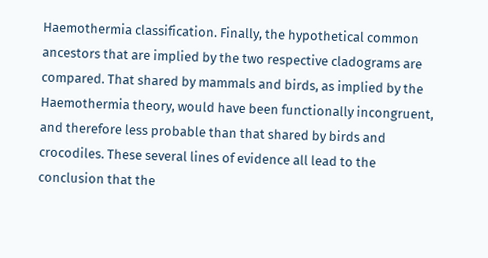Haemothermia classification. Finally, the hypothetical common ancestors that are implied by the two respective cladograms are compared. That shared by mammals and birds, as implied by the Haemothermia theory, would have been functionally incongruent, and therefore less probable than that shared by birds and crocodiles. These several lines of evidence all lead to the conclusion that the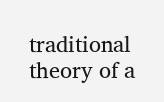traditional theory of a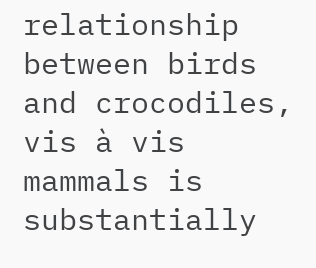relationship between birds and crocodiles, vis à vis mammals is substantially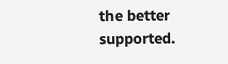the better supported.